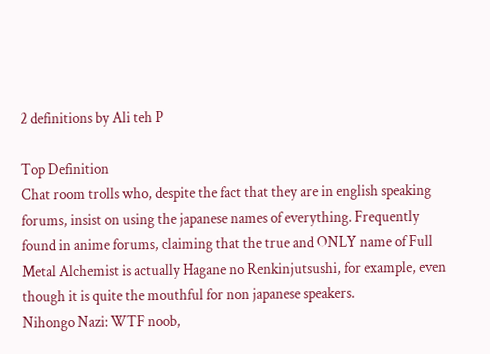2 definitions by Ali teh P

Top Definition
Chat room trolls who, despite the fact that they are in english speaking forums, insist on using the japanese names of everything. Frequently found in anime forums, claiming that the true and ONLY name of Full Metal Alchemist is actually Hagane no Renkinjutsushi, for example, even though it is quite the mouthful for non japanese speakers.
Nihongo Nazi: WTF noob,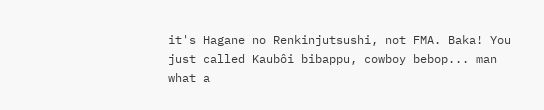it's Hagane no Renkinjutsushi, not FMA. Baka! You just called Kaubôi bibappu, cowboy bebop... man what a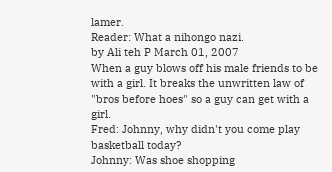lamer.
Reader: What a nihongo nazi.
by Ali teh P March 01, 2007
When a guy blows off his male friends to be with a girl. It breaks the unwritten law of "bros before hoes" so a guy can get with a girl.
Fred: Johnny, why didn't you come play basketball today?
Johnny: Was shoe shopping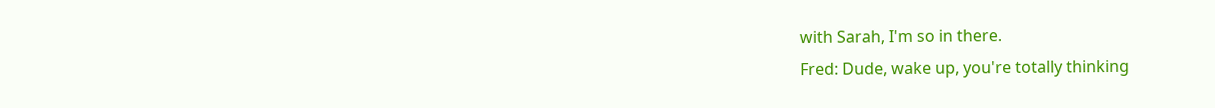with Sarah, I'm so in there.
Fred: Dude, wake up, you're totally thinking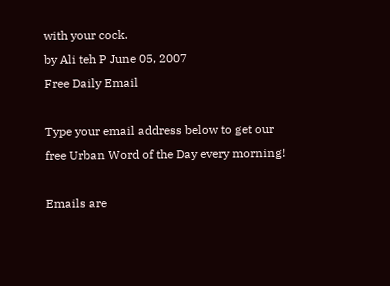with your cock.
by Ali teh P June 05, 2007
Free Daily Email

Type your email address below to get our free Urban Word of the Day every morning!

Emails are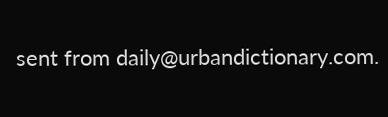sent from daily@urbandictionary.com.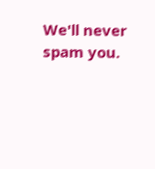We'll never spam you.